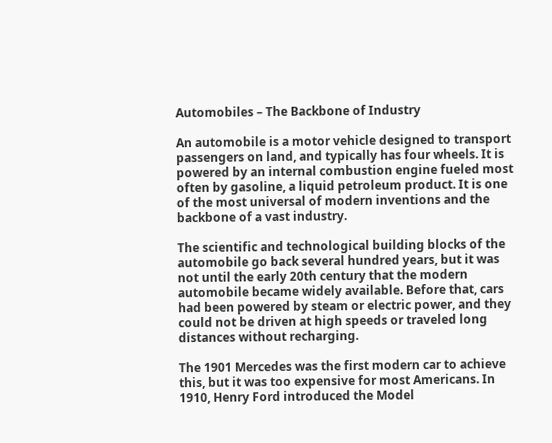Automobiles – The Backbone of Industry

An automobile is a motor vehicle designed to transport passengers on land, and typically has four wheels. It is powered by an internal combustion engine fueled most often by gasoline, a liquid petroleum product. It is one of the most universal of modern inventions and the backbone of a vast industry.

The scientific and technological building blocks of the automobile go back several hundred years, but it was not until the early 20th century that the modern automobile became widely available. Before that, cars had been powered by steam or electric power, and they could not be driven at high speeds or traveled long distances without recharging.

The 1901 Mercedes was the first modern car to achieve this, but it was too expensive for most Americans. In 1910, Henry Ford introduced the Model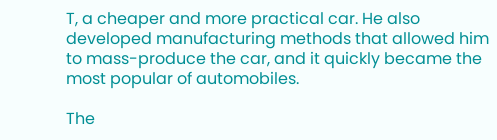T, a cheaper and more practical car. He also developed manufacturing methods that allowed him to mass-produce the car, and it quickly became the most popular of automobiles.

The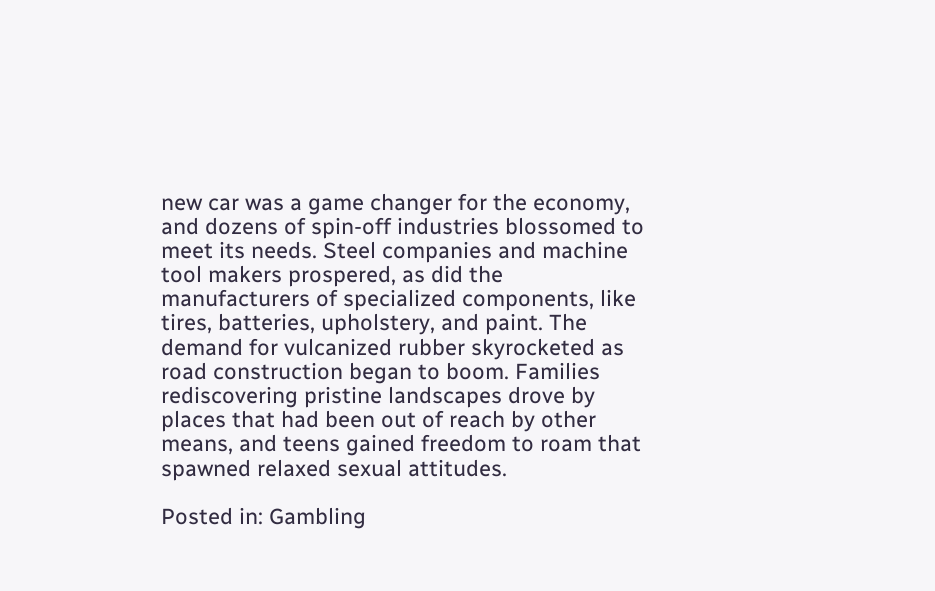new car was a game changer for the economy, and dozens of spin-off industries blossomed to meet its needs. Steel companies and machine tool makers prospered, as did the manufacturers of specialized components, like tires, batteries, upholstery, and paint. The demand for vulcanized rubber skyrocketed as road construction began to boom. Families rediscovering pristine landscapes drove by places that had been out of reach by other means, and teens gained freedom to roam that spawned relaxed sexual attitudes.

Posted in: Gambling